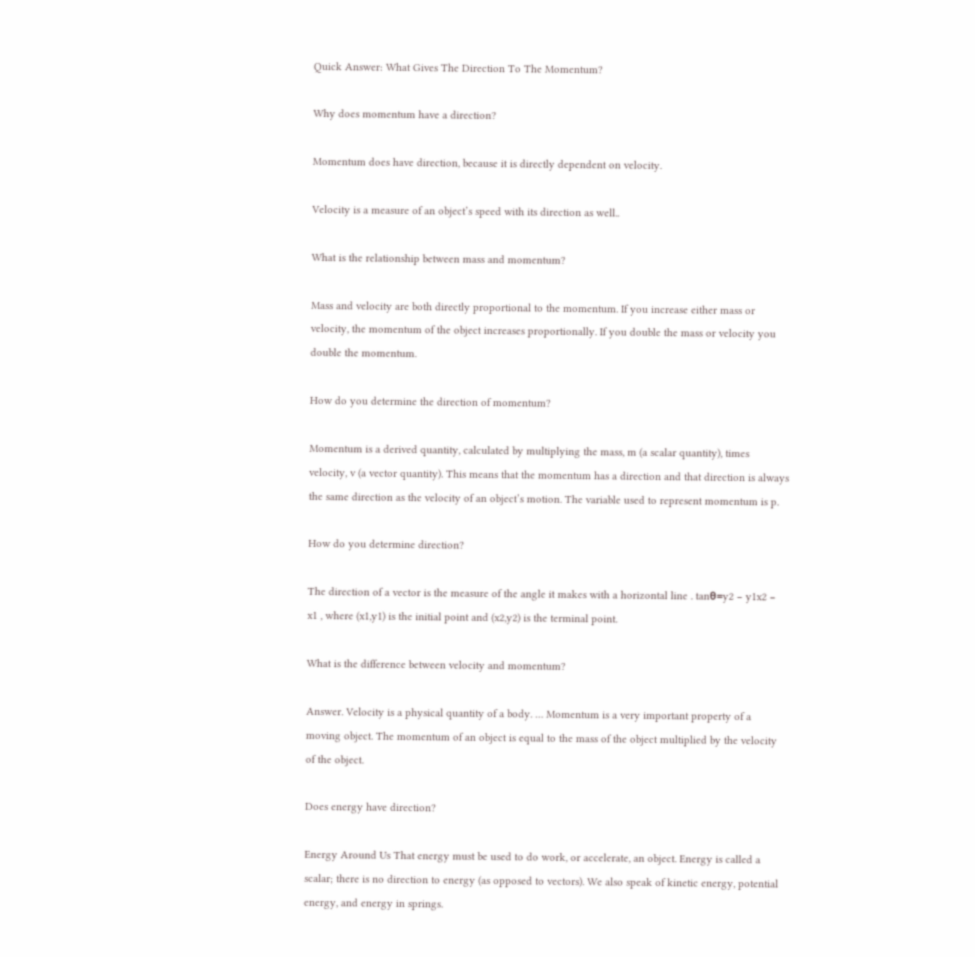Quick Answer: What Gives The Direction To The Momentum?

Why does momentum have a direction?

Momentum does have direction, because it is directly dependent on velocity.

Velocity is a measure of an object’s speed with its direction as well..

What is the relationship between mass and momentum?

Mass and velocity are both directly proportional to the momentum. If you increase either mass or velocity, the momentum of the object increases proportionally. If you double the mass or velocity you double the momentum.

How do you determine the direction of momentum?

Momentum is a derived quantity, calculated by multiplying the mass, m (a scalar quantity), times velocity, v (a vector quantity). This means that the momentum has a direction and that direction is always the same direction as the velocity of an object’s motion. The variable used to represent momentum is p.

How do you determine direction?

The direction of a vector is the measure of the angle it makes with a horizontal line . tanθ=y2 − y1x2 − x1 , where (x1,y1) is the initial point and (x2,y2) is the terminal point.

What is the difference between velocity and momentum?

Answer. Velocity is a physical quantity of a body. … Momentum is a very important property of a moving object. The momentum of an object is equal to the mass of the object multiplied by the velocity of the object.

Does energy have direction?

Energy Around Us That energy must be used to do work, or accelerate, an object. Energy is called a scalar; there is no direction to energy (as opposed to vectors). We also speak of kinetic energy, potential energy, and energy in springs.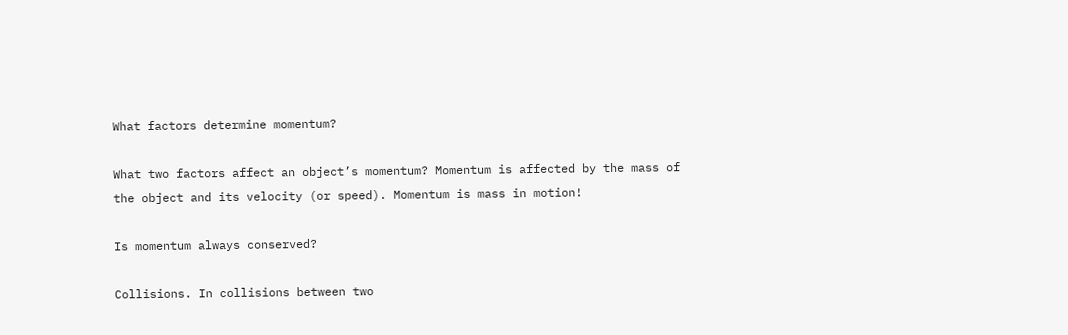What factors determine momentum?

What two factors affect an object’s momentum? Momentum is affected by the mass of the object and its velocity (or speed). Momentum is mass in motion!

Is momentum always conserved?

Collisions. In collisions between two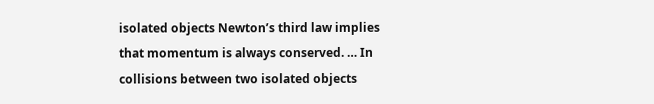isolated objects Newton’s third law implies that momentum is always conserved. … In collisions between two isolated objects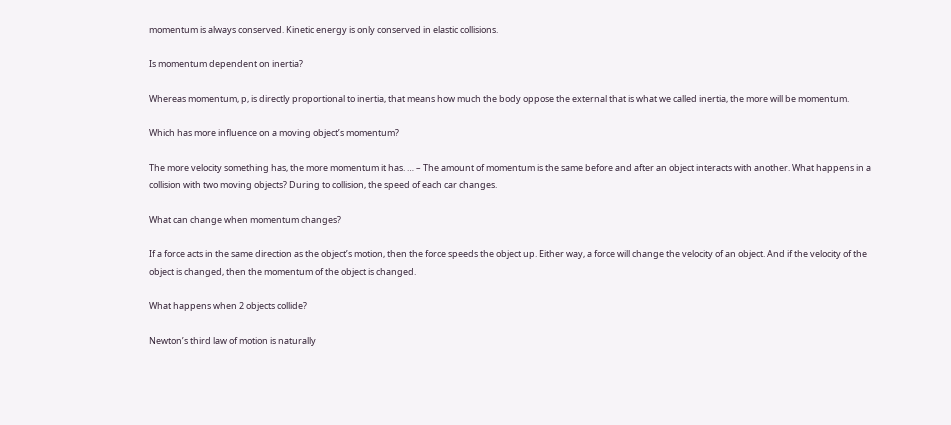momentum is always conserved. Kinetic energy is only conserved in elastic collisions.

Is momentum dependent on inertia?

Whereas momentum, p, is directly proportional to inertia, that means how much the body oppose the external that is what we called inertia, the more will be momentum.

Which has more influence on a moving object’s momentum?

The more velocity something has, the more momentum it has. … – The amount of momentum is the same before and after an object interacts with another. What happens in a collision with two moving objects? During to collision, the speed of each car changes.

What can change when momentum changes?

If a force acts in the same direction as the object’s motion, then the force speeds the object up. Either way, a force will change the velocity of an object. And if the velocity of the object is changed, then the momentum of the object is changed.

What happens when 2 objects collide?

Newton’s third law of motion is naturally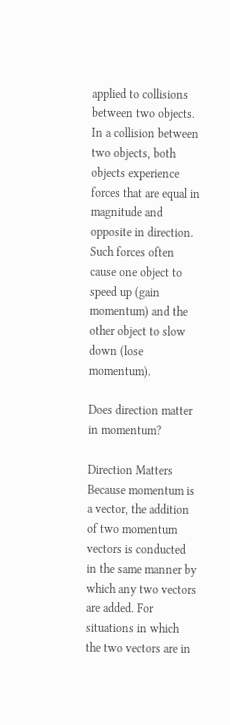applied to collisions between two objects. In a collision between two objects, both objects experience forces that are equal in magnitude and opposite in direction. Such forces often cause one object to speed up (gain momentum) and the other object to slow down (lose momentum).

Does direction matter in momentum?

Direction Matters Because momentum is a vector, the addition of two momentum vectors is conducted in the same manner by which any two vectors are added. For situations in which the two vectors are in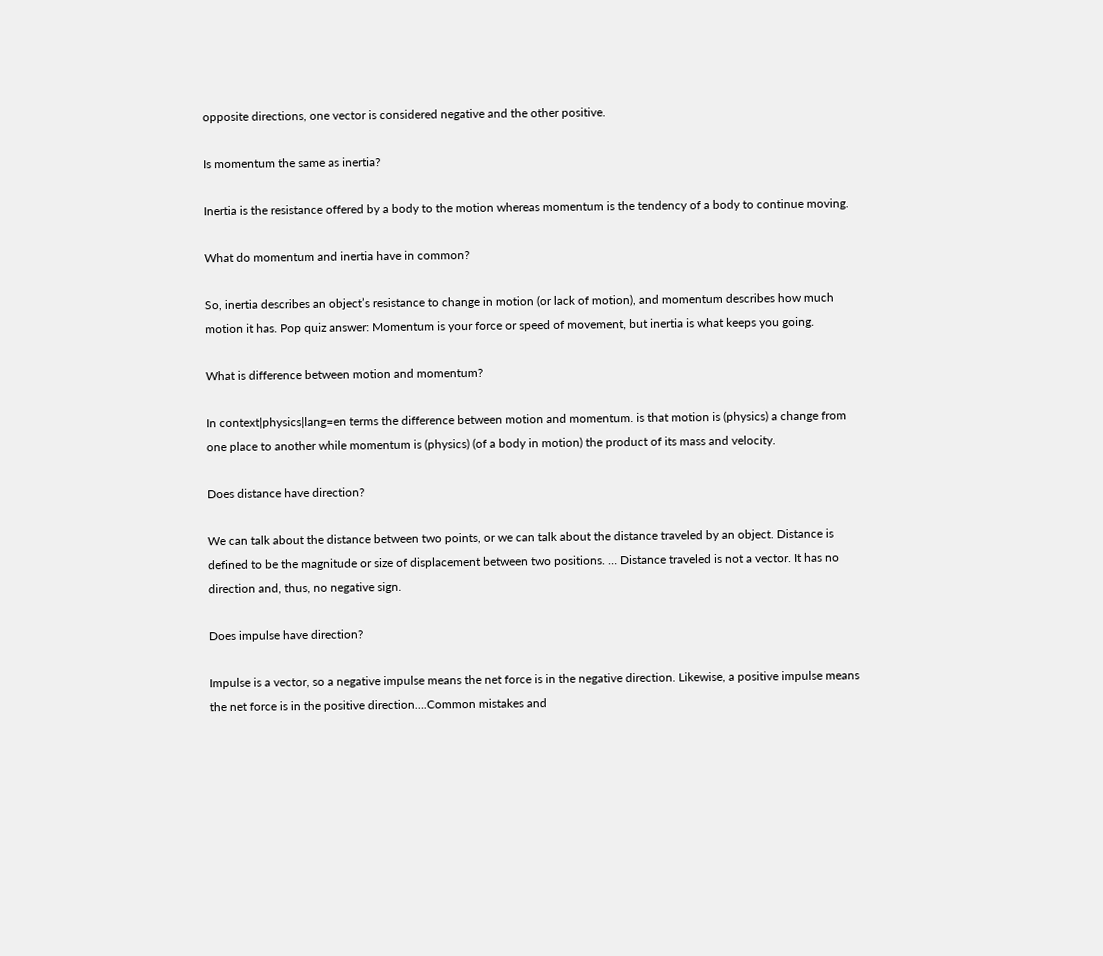opposite directions, one vector is considered negative and the other positive.

Is momentum the same as inertia?

Inertia is the resistance offered by a body to the motion whereas momentum is the tendency of a body to continue moving.

What do momentum and inertia have in common?

So, inertia describes an object’s resistance to change in motion (or lack of motion), and momentum describes how much motion it has. Pop quiz answer: Momentum is your force or speed of movement, but inertia is what keeps you going.

What is difference between motion and momentum?

In context|physics|lang=en terms the difference between motion and momentum. is that motion is (physics) a change from one place to another while momentum is (physics) (of a body in motion) the product of its mass and velocity.

Does distance have direction?

We can talk about the distance between two points, or we can talk about the distance traveled by an object. Distance is defined to be the magnitude or size of displacement between two positions. … Distance traveled is not a vector. It has no direction and, thus, no negative sign.

Does impulse have direction?

Impulse is a vector, so a negative impulse means the net force is in the negative direction. Likewise, a positive impulse means the net force is in the positive direction….Common mistakes and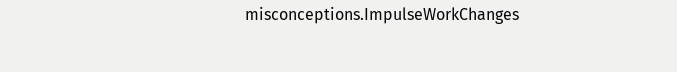misconceptions.ImpulseWorkChanges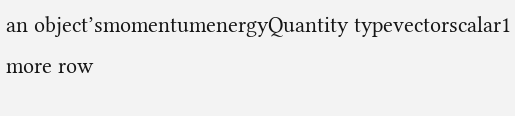an object’smomentumenergyQuantity typevectorscalar1 more row